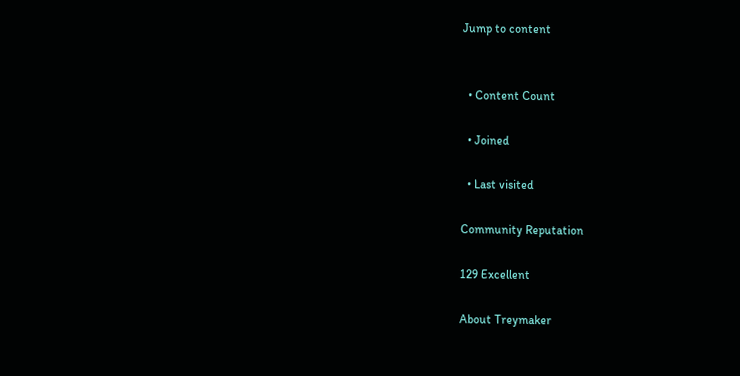Jump to content


  • Content Count

  • Joined

  • Last visited

Community Reputation

129 Excellent

About Treymaker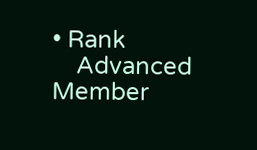• Rank
    Advanced Member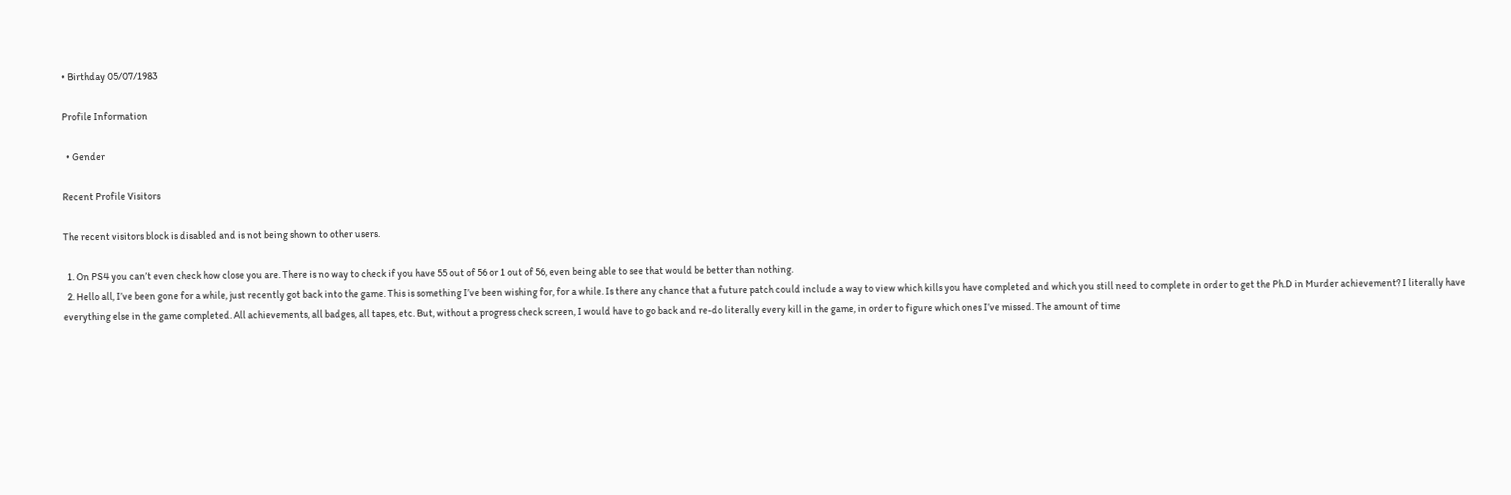• Birthday 05/07/1983

Profile Information

  • Gender

Recent Profile Visitors

The recent visitors block is disabled and is not being shown to other users.

  1. On PS4 you can’t even check how close you are. There is no way to check if you have 55 out of 56 or 1 out of 56, even being able to see that would be better than nothing.
  2. Hello all, I’ve been gone for a while, just recently got back into the game. This is something I’ve been wishing for, for a while. Is there any chance that a future patch could include a way to view which kills you have completed and which you still need to complete in order to get the Ph.D in Murder achievement? I literally have everything else in the game completed. All achievements, all badges, all tapes, etc. But, without a progress check screen, I would have to go back and re-do literally every kill in the game, in order to figure which ones I’ve missed. The amount of time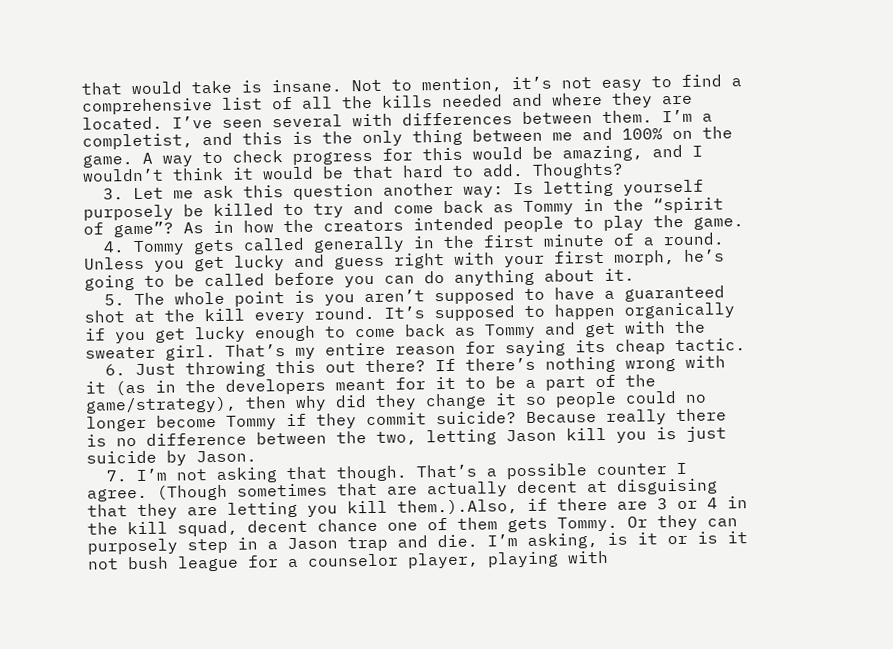that would take is insane. Not to mention, it’s not easy to find a comprehensive list of all the kills needed and where they are located. I’ve seen several with differences between them. I’m a completist, and this is the only thing between me and 100% on the game. A way to check progress for this would be amazing, and I wouldn’t think it would be that hard to add. Thoughts?
  3. Let me ask this question another way: Is letting yourself purposely be killed to try and come back as Tommy in the “spirit of game”? As in how the creators intended people to play the game.
  4. Tommy gets called generally in the first minute of a round. Unless you get lucky and guess right with your first morph, he’s going to be called before you can do anything about it.
  5. The whole point is you aren’t supposed to have a guaranteed shot at the kill every round. It’s supposed to happen organically if you get lucky enough to come back as Tommy and get with the sweater girl. That’s my entire reason for saying its cheap tactic.
  6. Just throwing this out there? If there’s nothing wrong with it (as in the developers meant for it to be a part of the game/strategy), then why did they change it so people could no longer become Tommy if they commit suicide? Because really there is no difference between the two, letting Jason kill you is just suicide by Jason.
  7. I’m not asking that though. That’s a possible counter I agree. (Though sometimes that are actually decent at disguising that they are letting you kill them.).Also, if there are 3 or 4 in the kill squad, decent chance one of them gets Tommy. Or they can purposely step in a Jason trap and die. I’m asking, is it or is it not bush league for a counselor player, playing with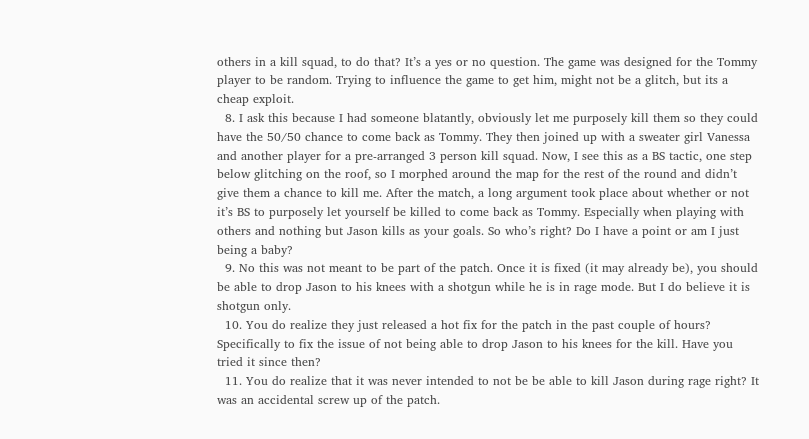others in a kill squad, to do that? It’s a yes or no question. The game was designed for the Tommy player to be random. Trying to influence the game to get him, might not be a glitch, but its a cheap exploit.
  8. I ask this because I had someone blatantly, obviously let me purposely kill them so they could have the 50/50 chance to come back as Tommy. They then joined up with a sweater girl Vanessa and another player for a pre-arranged 3 person kill squad. Now, I see this as a BS tactic, one step below glitching on the roof, so I morphed around the map for the rest of the round and didn’t give them a chance to kill me. After the match, a long argument took place about whether or not it’s BS to purposely let yourself be killed to come back as Tommy. Especially when playing with others and nothing but Jason kills as your goals. So who’s right? Do I have a point or am I just being a baby?
  9. No this was not meant to be part of the patch. Once it is fixed (it may already be), you should be able to drop Jason to his knees with a shotgun while he is in rage mode. But I do believe it is shotgun only.
  10. You do realize they just released a hot fix for the patch in the past couple of hours? Specifically to fix the issue of not being able to drop Jason to his knees for the kill. Have you tried it since then?
  11. You do realize that it was never intended to not be be able to kill Jason during rage right? It was an accidental screw up of the patch.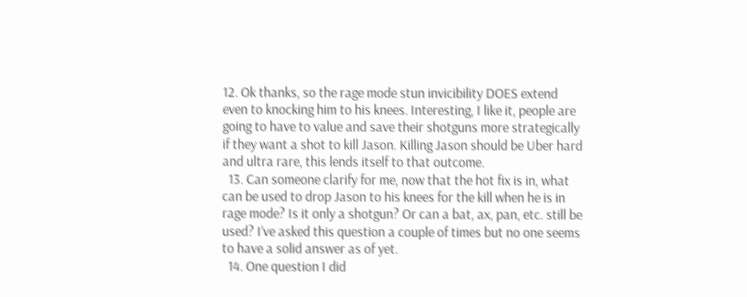12. Ok thanks, so the rage mode stun invicibility DOES extend even to knocking him to his knees. Interesting, I like it, people are going to have to value and save their shotguns more strategically if they want a shot to kill Jason. Killing Jason should be Uber hard and ultra rare, this lends itself to that outcome.
  13. Can someone clarify for me, now that the hot fix is in, what can be used to drop Jason to his knees for the kill when he is in rage mode? Is it only a shotgun? Or can a bat, ax, pan, etc. still be used? I’ve asked this question a couple of times but no one seems to have a solid answer as of yet.
  14. One question I did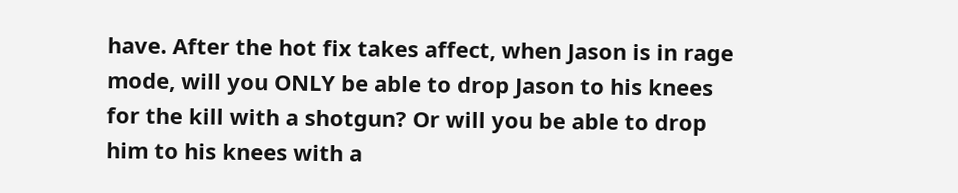have. After the hot fix takes affect, when Jason is in rage mode, will you ONLY be able to drop Jason to his knees for the kill with a shotgun? Or will you be able to drop him to his knees with a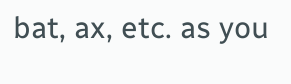bat, ax, etc. as you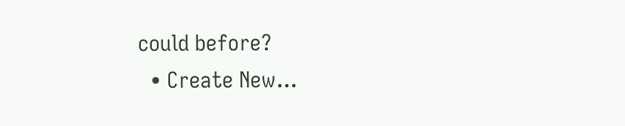could before?
  • Create New...